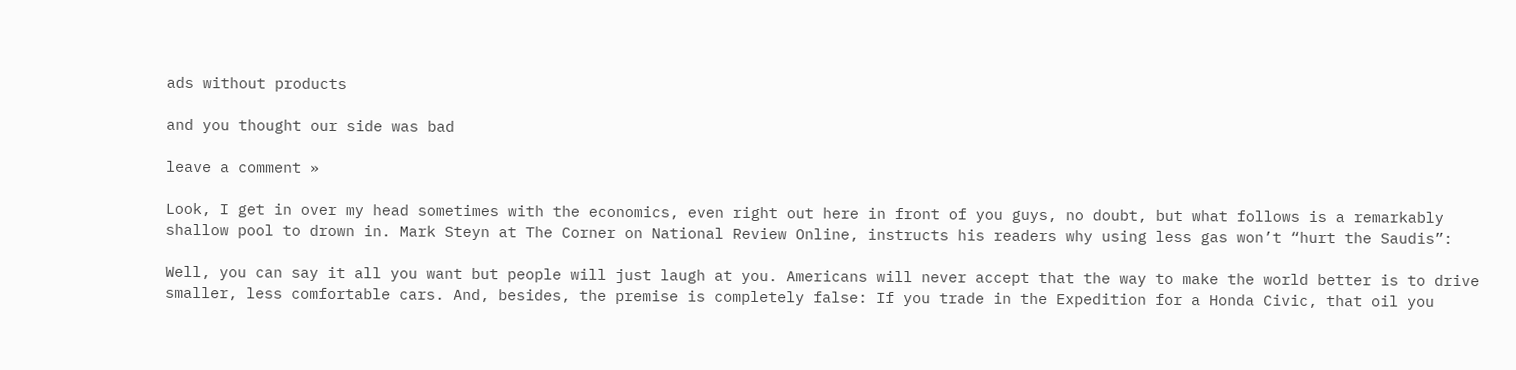ads without products

and you thought our side was bad

leave a comment »

Look, I get in over my head sometimes with the economics, even right out here in front of you guys, no doubt, but what follows is a remarkably shallow pool to drown in. Mark Steyn at The Corner on National Review Online, instructs his readers why using less gas won’t “hurt the Saudis”:

Well, you can say it all you want but people will just laugh at you. Americans will never accept that the way to make the world better is to drive smaller, less comfortable cars. And, besides, the premise is completely false: If you trade in the Expedition for a Honda Civic, that oil you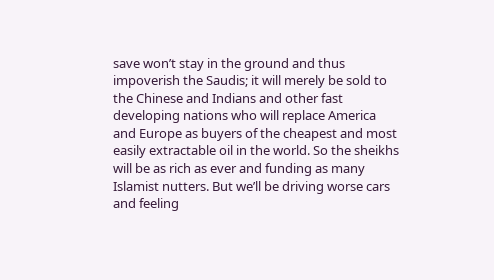save won’t stay in the ground and thus impoverish the Saudis; it will merely be sold to the Chinese and Indians and other fast developing nations who will replace America and Europe as buyers of the cheapest and most easily extractable oil in the world. So the sheikhs will be as rich as ever and funding as many Islamist nutters. But we’ll be driving worse cars and feeling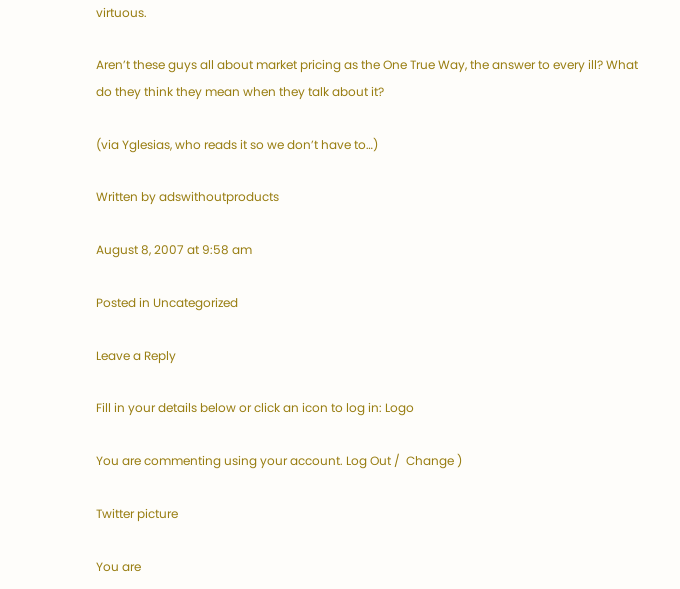virtuous.

Aren’t these guys all about market pricing as the One True Way, the answer to every ill? What do they think they mean when they talk about it?

(via Yglesias, who reads it so we don’t have to…)

Written by adswithoutproducts

August 8, 2007 at 9:58 am

Posted in Uncategorized

Leave a Reply

Fill in your details below or click an icon to log in: Logo

You are commenting using your account. Log Out /  Change )

Twitter picture

You are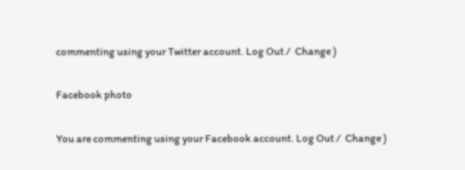commenting using your Twitter account. Log Out /  Change )

Facebook photo

You are commenting using your Facebook account. Log Out /  Change )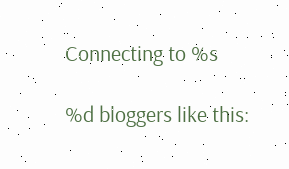Connecting to %s

%d bloggers like this: